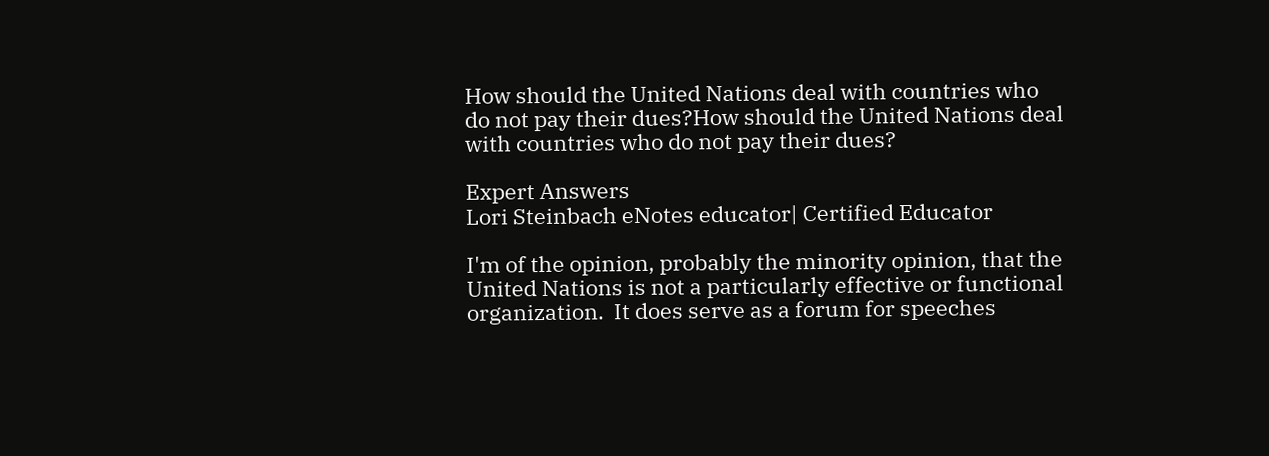How should the United Nations deal with countries who do not pay their dues?How should the United Nations deal with countries who do not pay their dues?

Expert Answers
Lori Steinbach eNotes educator| Certified Educator

I'm of the opinion, probably the minority opinion, that the United Nations is not a particularly effective or functional organization.  It does serve as a forum for speeches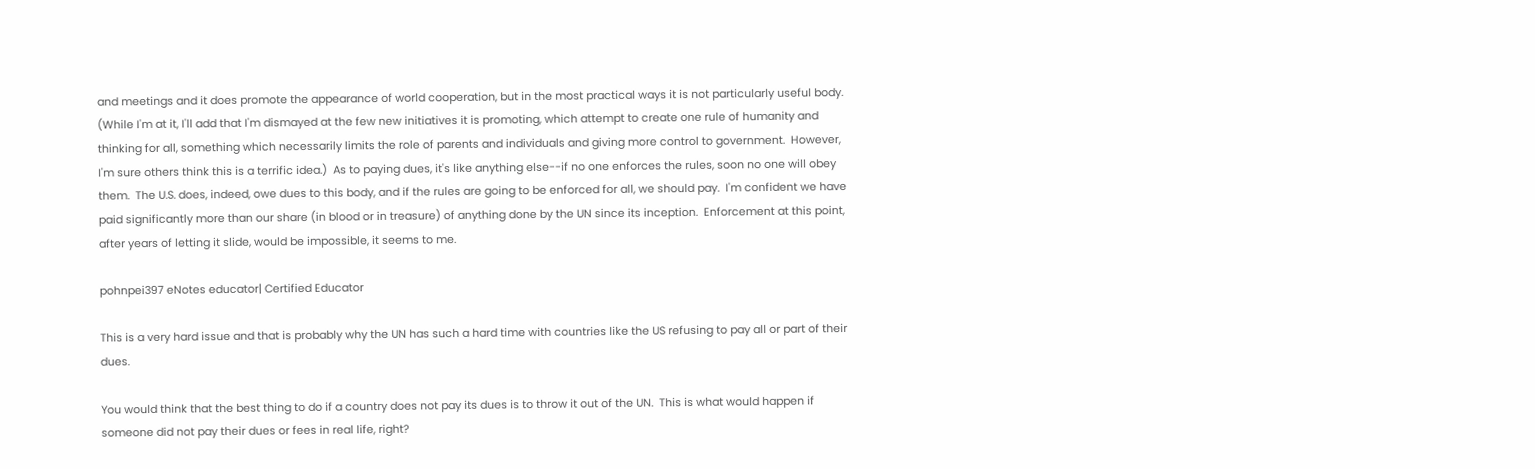and meetings and it does promote the appearance of world cooperation, but in the most practical ways it is not particularly useful body.  (While I'm at it, I'll add that I'm dismayed at the few new initiatives it is promoting, which attempt to create one rule of humanity and thinking for all, something which necessarily limits the role of parents and individuals and giving more control to government.  However, I'm sure others think this is a terrific idea.)  As to paying dues, it's like anything else--if no one enforces the rules, soon no one will obey them.  The U.S. does, indeed, owe dues to this body, and if the rules are going to be enforced for all, we should pay.  I'm confident we have paid significantly more than our share (in blood or in treasure) of anything done by the UN since its inception.  Enforcement at this point, after years of letting it slide, would be impossible, it seems to me.

pohnpei397 eNotes educator| Certified Educator

This is a very hard issue and that is probably why the UN has such a hard time with countries like the US refusing to pay all or part of their dues.

You would think that the best thing to do if a country does not pay its dues is to throw it out of the UN.  This is what would happen if someone did not pay their dues or fees in real life, right?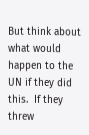But think about what would happen to the UN if they did this.  If they threw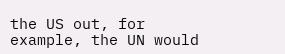the US out, for example, the UN would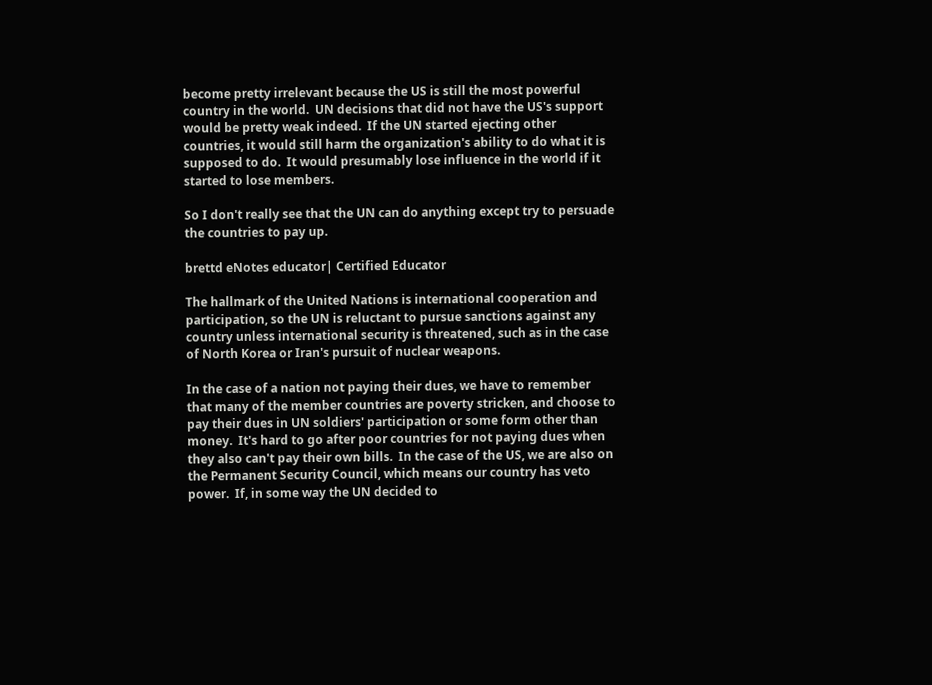become pretty irrelevant because the US is still the most powerful country in the world.  UN decisions that did not have the US's support would be pretty weak indeed.  If the UN started ejecting other countries, it would still harm the organization's ability to do what it is supposed to do.  It would presumably lose influence in the world if it started to lose members.

So I don't really see that the UN can do anything except try to persuade the countries to pay up.

brettd eNotes educator| Certified Educator

The hallmark of the United Nations is international cooperation and participation, so the UN is reluctant to pursue sanctions against any country unless international security is threatened, such as in the case of North Korea or Iran's pursuit of nuclear weapons.

In the case of a nation not paying their dues, we have to remember that many of the member countries are poverty stricken, and choose to pay their dues in UN soldiers' participation or some form other than money.  It's hard to go after poor countries for not paying dues when they also can't pay their own bills.  In the case of the US, we are also on the Permanent Security Council, which means our country has veto power.  If, in some way the UN decided to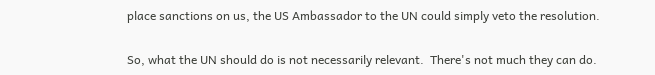place sanctions on us, the US Ambassador to the UN could simply veto the resolution.

So, what the UN should do is not necessarily relevant.  There's not much they can do.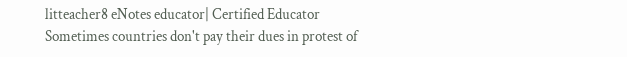litteacher8 eNotes educator| Certified Educator
Sometimes countries don't pay their dues in protest of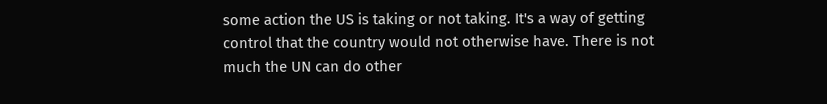some action the US is taking or not taking. It's a way of getting control that the country would not otherwise have. There is not much the UN can do other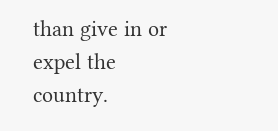than give in or expel the country.